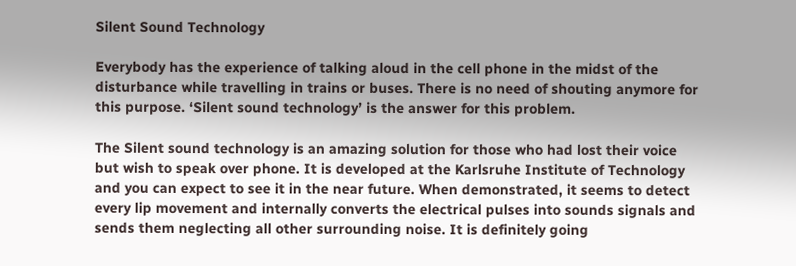Silent Sound Technology

Everybody has the experience of talking aloud in the cell phone in the midst of the disturbance while travelling in trains or buses. There is no need of shouting anymore for this purpose. ‘Silent sound technology’ is the answer for this problem.

The Silent sound technology is an amazing solution for those who had lost their voice but wish to speak over phone. It is developed at the Karlsruhe Institute of Technology and you can expect to see it in the near future. When demonstrated, it seems to detect every lip movement and internally converts the electrical pulses into sounds signals and sends them neglecting all other surrounding noise. It is definitely going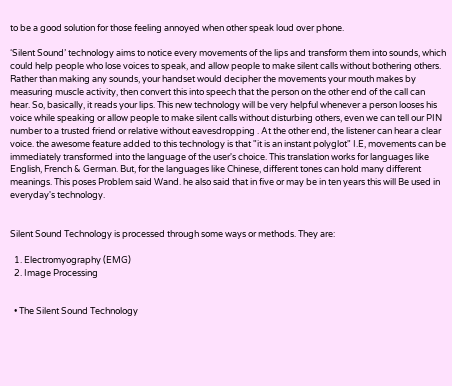to be a good solution for those feeling annoyed when other speak loud over phone.

‘Silent Sound’ technology aims to notice every movements of the lips and transform them into sounds, which could help people who lose voices to speak, and allow people to make silent calls without bothering others. Rather than making any sounds, your handset would decipher the movements your mouth makes by measuring muscle activity, then convert this into speech that the person on the other end of the call can hear. So, basically, it reads your lips. This new technology will be very helpful whenever a person looses his voice while speaking or allow people to make silent calls without disturbing others, even we can tell our PIN number to a trusted friend or relative without eavesdropping . At the other end, the listener can hear a clear voice. the awesome feature added to this technology is that "it is an instant polyglot" I.E, movements can be immediately transformed into the language of the user's choice. This translation works for languages like English, French & German. But, for the languages like Chinese, different tones can hold many different meanings. This poses Problem said Wand. he also said that in five or may be in ten years this will Be used in everyday's technology.


Silent Sound Technology is processed through some ways or methods. They are:

  1. Electromyography (EMG)
  2. Image Processing


  • The Silent Sound Technology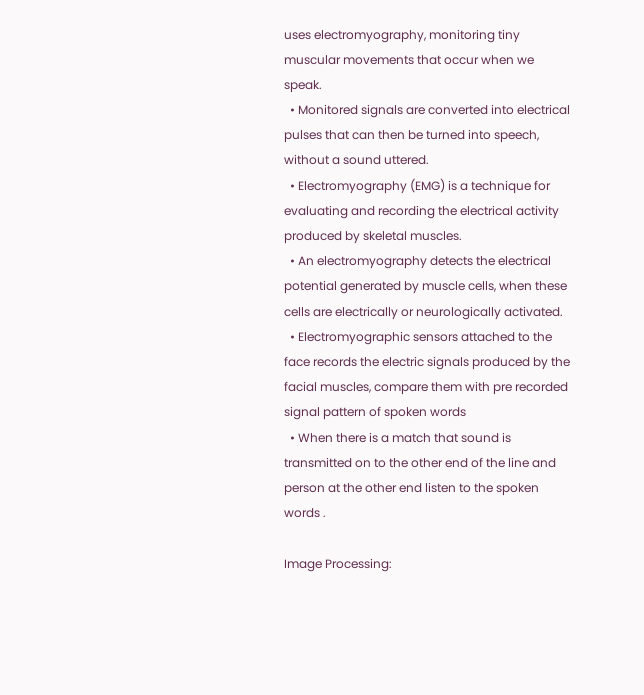uses electromyography, monitoring tiny muscular movements that occur when we speak.
  • Monitored signals are converted into electrical pulses that can then be turned into speech, without a sound uttered.
  • Electromyography (EMG) is a technique for evaluating and recording the electrical activity produced by skeletal muscles.
  • An electromyography detects the electrical potential generated by muscle cells, when these cells are electrically or neurologically activated.
  • Electromyographic sensors attached to the face records the electric signals produced by the facial muscles, compare them with pre recorded signal pattern of spoken words
  • When there is a match that sound is transmitted on to the other end of the line and person at the other end listen to the spoken words .

Image Processing: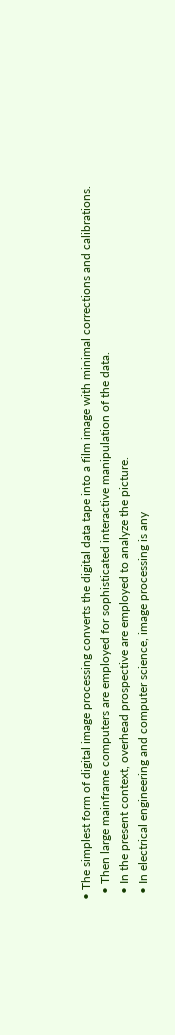• The simplest form of digital image processing converts the digital data tape into a film image with minimal corrections and calibrations.
  • Then large mainframe computers are employed for sophisticated interactive manipulation of the data.
  • In the present context, overhead prospective are employed to analyze the picture.
  • In electrical engineering and computer science, image processing is any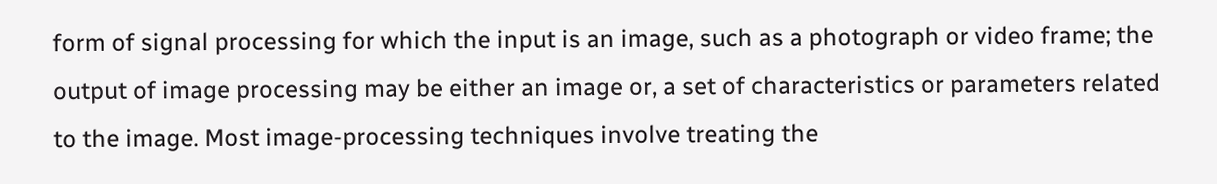form of signal processing for which the input is an image, such as a photograph or video frame; the output of image processing may be either an image or, a set of characteristics or parameters related to the image. Most image-processing techniques involve treating the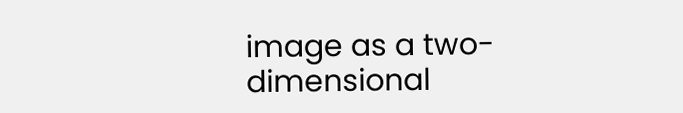image as a two-dimensional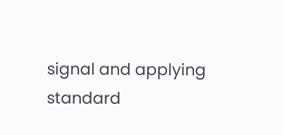signal and applying standard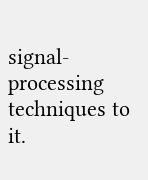signal-processing techniques to it.